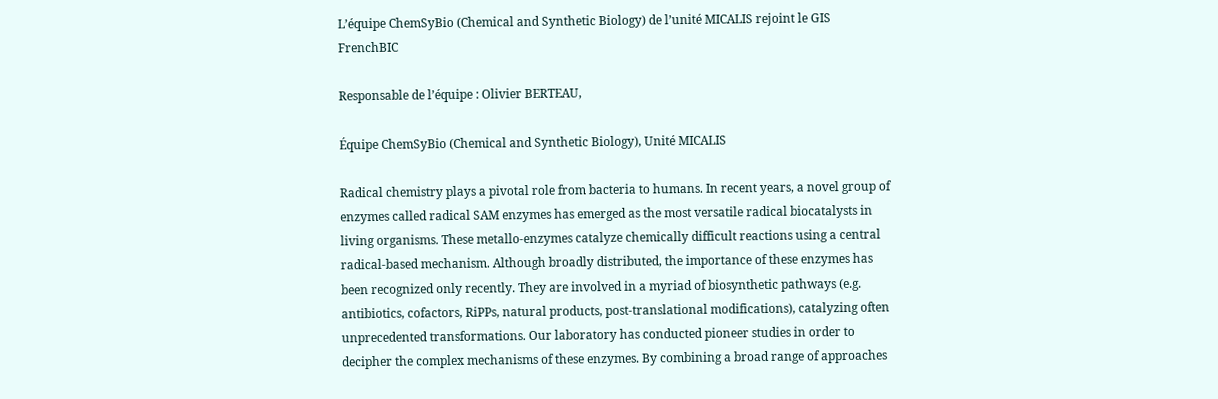L’équipe ChemSyBio (Chemical and Synthetic Biology) de l’unité MICALIS rejoint le GIS FrenchBIC

Responsable de l’équipe : Olivier BERTEAU,

Équipe ChemSyBio (Chemical and Synthetic Biology), Unité MICALIS

Radical chemistry plays a pivotal role from bacteria to humans. In recent years, a novel group of enzymes called radical SAM enzymes has emerged as the most versatile radical biocatalysts in living organisms. These metallo-enzymes catalyze chemically difficult reactions using a central radical-based mechanism. Although broadly distributed, the importance of these enzymes has been recognized only recently. They are involved in a myriad of biosynthetic pathways (e.g. antibiotics, cofactors, RiPPs, natural products, post-translational modifications), catalyzing often unprecedented transformations. Our laboratory has conducted pioneer studies in order to decipher the complex mechanisms of these enzymes. By combining a broad range of approaches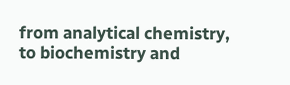from analytical chemistry, to biochemistry and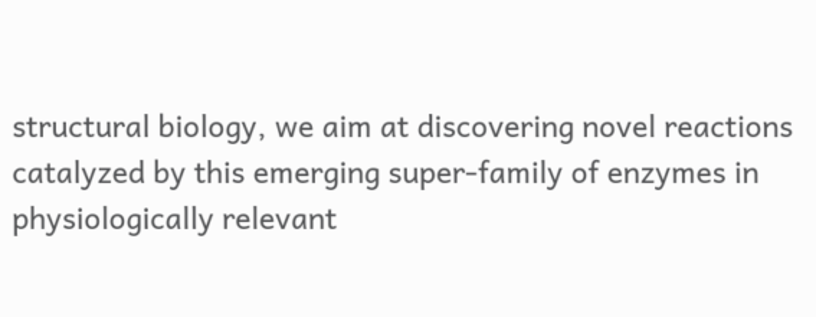structural biology, we aim at discovering novel reactions catalyzed by this emerging super-family of enzymes in physiologically relevant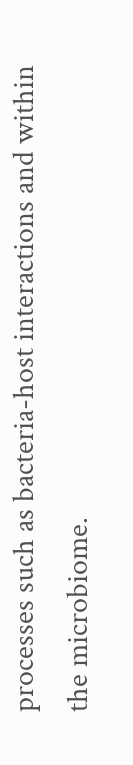processes such as bacteria-host interactions and within the microbiome.